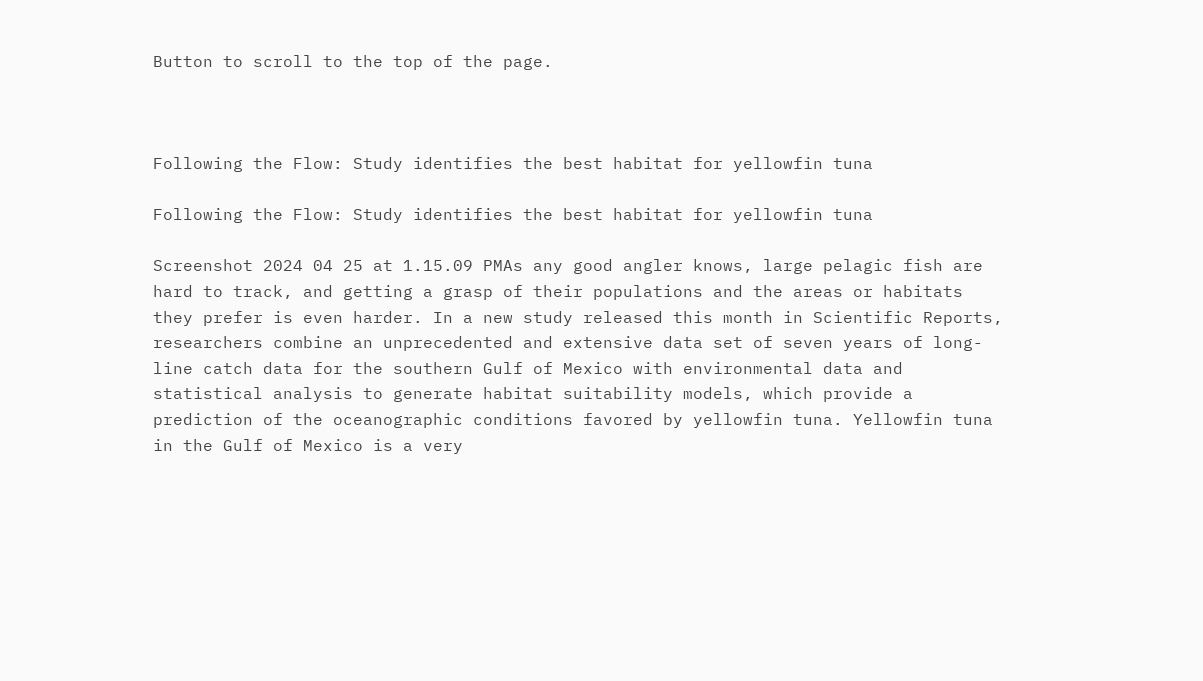Button to scroll to the top of the page.



Following the Flow: Study identifies the best habitat for yellowfin tuna

Following the Flow: Study identifies the best habitat for yellowfin tuna

Screenshot 2024 04 25 at 1.15.09 PMAs any good angler knows, large pelagic fish are hard to track, and getting a grasp of their populations and the areas or habitats they prefer is even harder. In a new study released this month in Scientific Reports, researchers combine an unprecedented and extensive data set of seven years of long-line catch data for the southern Gulf of Mexico with environmental data and statistical analysis to generate habitat suitability models, which provide a prediction of the oceanographic conditions favored by yellowfin tuna. Yellowfin tuna in the Gulf of Mexico is a very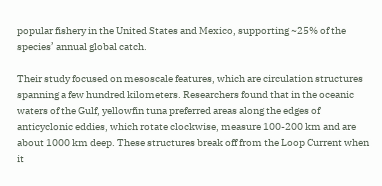popular fishery in the United States and Mexico, supporting ~25% of the species’ annual global catch.

Their study focused on mesoscale features, which are circulation structures spanning a few hundred kilometers. Researchers found that in the oceanic waters of the Gulf, yellowfin tuna preferred areas along the edges of anticyclonic eddies, which rotate clockwise, measure 100-200 km and are about 1000 km deep. These structures break off from the Loop Current when it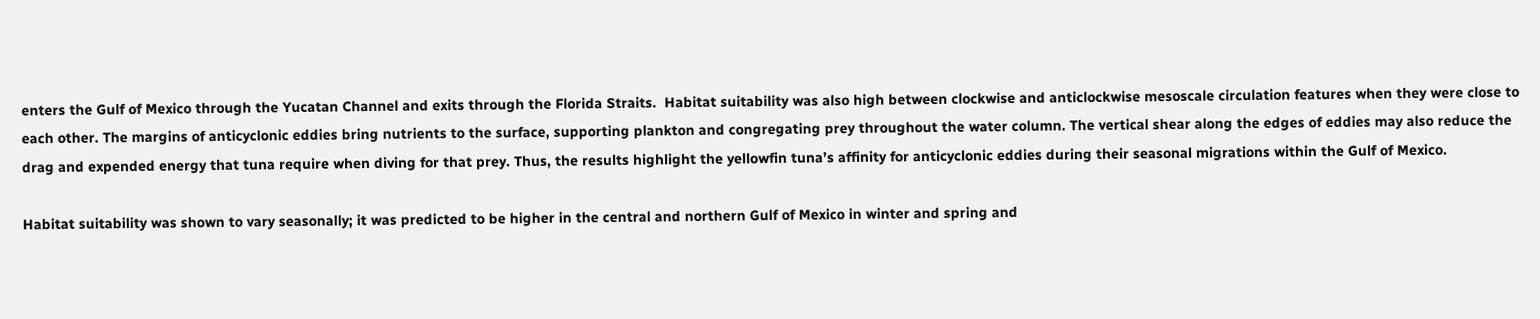enters the Gulf of Mexico through the Yucatan Channel and exits through the Florida Straits.  Habitat suitability was also high between clockwise and anticlockwise mesoscale circulation features when they were close to each other. The margins of anticyclonic eddies bring nutrients to the surface, supporting plankton and congregating prey throughout the water column. The vertical shear along the edges of eddies may also reduce the drag and expended energy that tuna require when diving for that prey. Thus, the results highlight the yellowfin tuna’s affinity for anticyclonic eddies during their seasonal migrations within the Gulf of Mexico.

Habitat suitability was shown to vary seasonally; it was predicted to be higher in the central and northern Gulf of Mexico in winter and spring and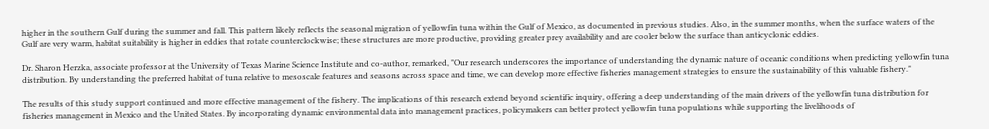higher in the southern Gulf during the summer and fall. This pattern likely reflects the seasonal migration of yellowfin tuna within the Gulf of Mexico, as documented in previous studies. Also, in the summer months, when the surface waters of the Gulf are very warm, habitat suitability is higher in eddies that rotate counterclockwise; these structures are more productive, providing greater prey availability and are cooler below the surface than anticyclonic eddies.

Dr. Sharon Herzka, associate professor at the University of Texas Marine Science Institute and co-author, remarked, "Our research underscores the importance of understanding the dynamic nature of oceanic conditions when predicting yellowfin tuna distribution. By understanding the preferred habitat of tuna relative to mesoscale features and seasons across space and time, we can develop more effective fisheries management strategies to ensure the sustainability of this valuable fishery."

The results of this study support continued and more effective management of the fishery. The implications of this research extend beyond scientific inquiry, offering a deep understanding of the main drivers of the yellowfin tuna distribution for fisheries management in Mexico and the United States. By incorporating dynamic environmental data into management practices, policymakers can better protect yellowfin tuna populations while supporting the livelihoods of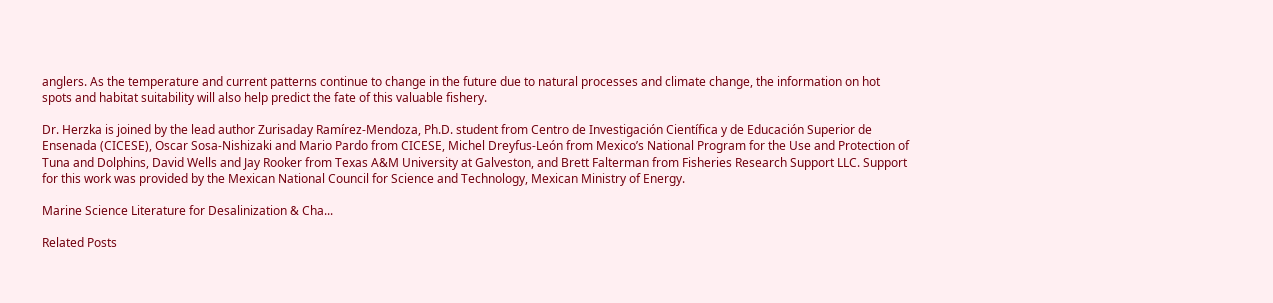anglers. As the temperature and current patterns continue to change in the future due to natural processes and climate change, the information on hot spots and habitat suitability will also help predict the fate of this valuable fishery.

Dr. Herzka is joined by the lead author Zurisaday Ramírez‑Mendoza, Ph.D. student from Centro de Investigación Científica y de Educación Superior de Ensenada (CICESE), Oscar Sosa‑Nishizaki and Mario Pardo from CICESE, Michel Dreyfus‑León from Mexico’s National Program for the Use and Protection of Tuna and Dolphins, David Wells and Jay Rooker from Texas A&M University at Galveston, and Brett Falterman from Fisheries Research Support LLC. Support for this work was provided by the Mexican National Council for Science and Technology, Mexican Ministry of Energy.

Marine Science Literature for Desalinization & Cha...

Related Posts